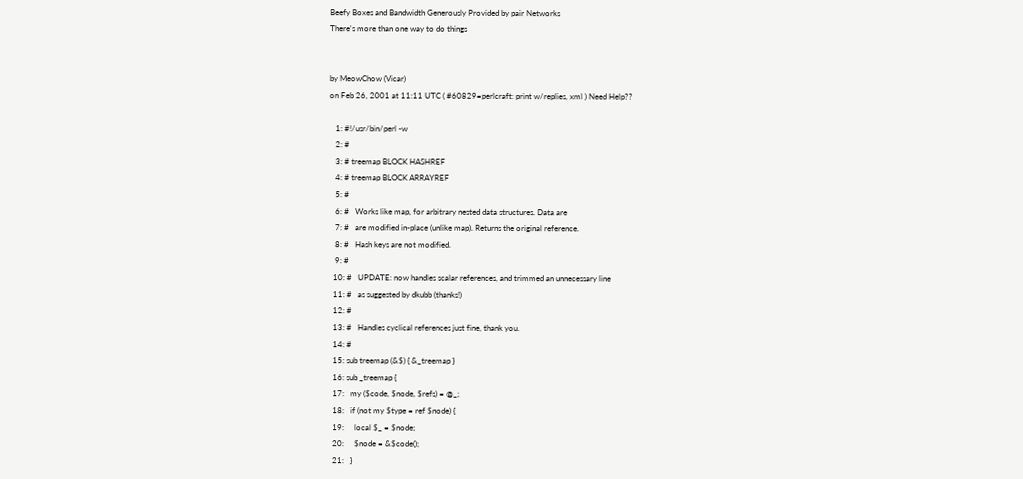Beefy Boxes and Bandwidth Generously Provided by pair Networks
There's more than one way to do things


by MeowChow (Vicar)
on Feb 26, 2001 at 11:11 UTC ( #60829=perlcraft: print w/replies, xml ) Need Help??

   1: #!/usr/bin/perl -w
   2: #
   3: # treemap BLOCK HASHREF
   4: # treemap BLOCK ARRAYREF
   5: #
   6: #   Works like map, for arbitrary nested data structures. Data are
   7: #   are modified in-place (unlike map). Returns the original reference.
   8: #   Hash keys are not modified.
   9: #
  10: #   UPDATE: now handles scalar references, and trimmed an unnecessary line
  11: #   as suggested by dkubb (thanks!)
  12: #
  13: #   Handles cyclical references just fine, thank you.
  14: #
  15: sub treemap (&$) { &_treemap }
  16: sub _treemap {
  17:   my ($code, $node, $refs) = @_;
  18:   if (not my $type = ref $node) {
  19:     local $_ = $node;
  20:     $node = &$code();
  21:   }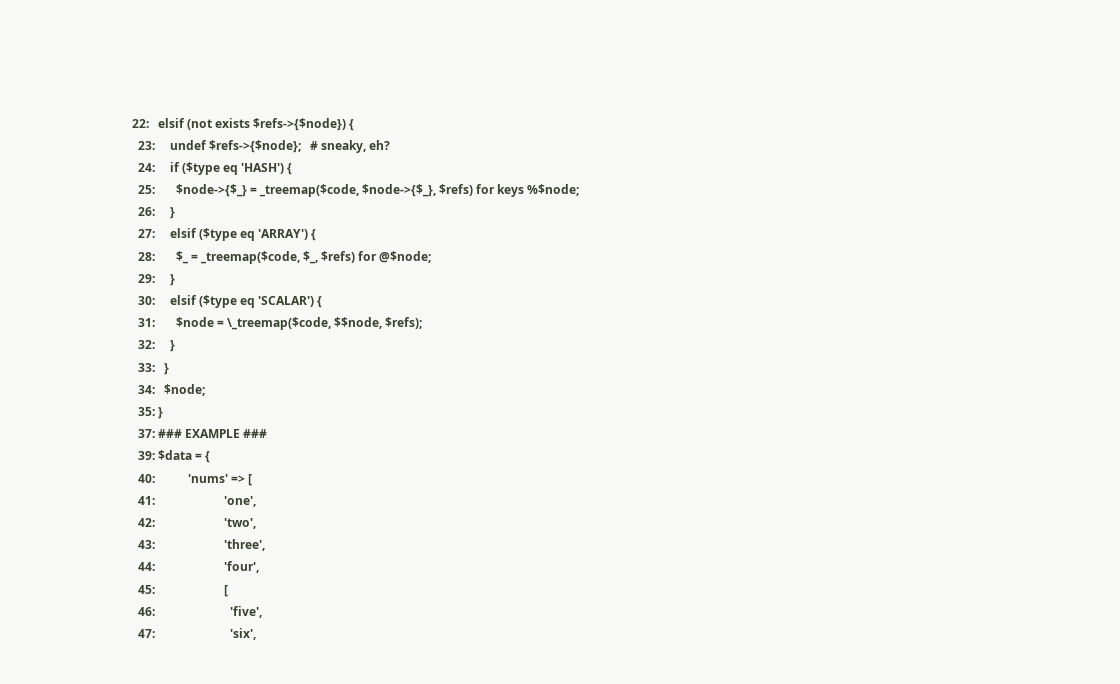22:   elsif (not exists $refs->{$node}) {
  23:     undef $refs->{$node};   # sneaky, eh?
  24:     if ($type eq 'HASH') {
  25:       $node->{$_} = _treemap($code, $node->{$_}, $refs) for keys %$node;
  26:     }
  27:     elsif ($type eq 'ARRAY') {
  28:       $_ = _treemap($code, $_, $refs) for @$node;
  29:     }
  30:     elsif ($type eq 'SCALAR') {
  31:       $node = \_treemap($code, $$node, $refs);
  32:     }
  33:   }
  34:   $node;
  35: }
  37: ### EXAMPLE ###
  39: $data = {
  40:           'nums' => [
  41:                       'one',
  42:                       'two',
  43:                       'three',
  44:                       'four',
  45:                       [
  46:                         'five',
  47:                         'six',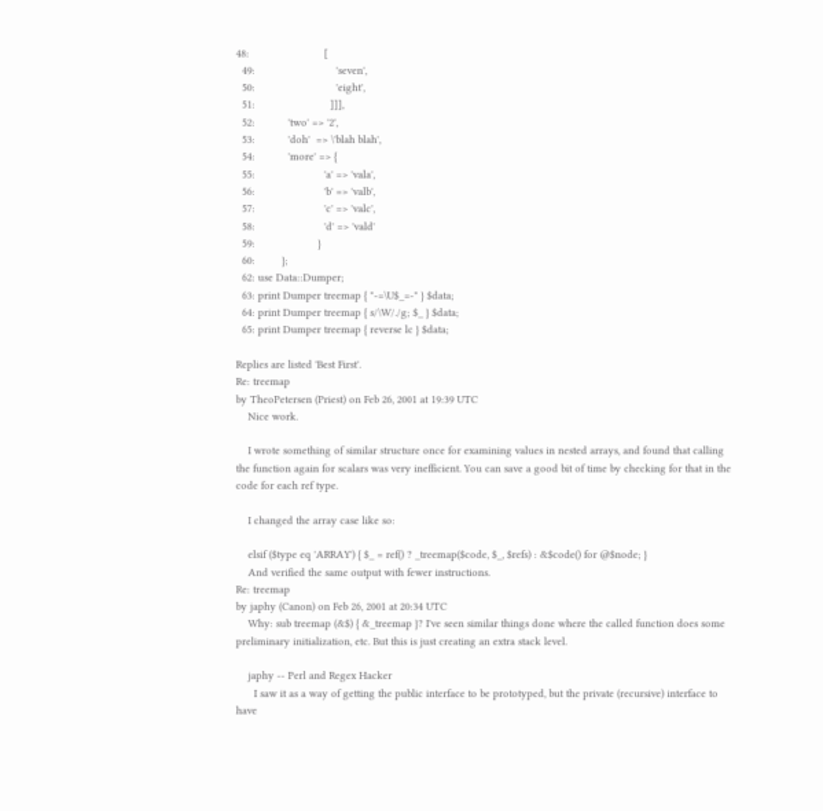48:                         [
  49:                           'seven',
  50:                           'eight',
  51:                         ]]],
  52:           'two' => '2',
  53:           'doh'  => \'blah blah',
  54:           'more' => {
  55:                       'a' => 'vala',
  56:                       'b' => 'valb',
  57:                       'c' => 'valc',
  58:                       'd' => 'vald'
  59:                     }
  60:         };
  62: use Data::Dumper;
  63: print Dumper treemap { "-=\U$_=-" } $data;
  64: print Dumper treemap { s/\W/./g; $_ } $data;
  65: print Dumper treemap { reverse lc } $data;

Replies are listed 'Best First'.
Re: treemap
by TheoPetersen (Priest) on Feb 26, 2001 at 19:39 UTC
    Nice work.

    I wrote something of similar structure once for examining values in nested arrays, and found that calling the function again for scalars was very inefficient. You can save a good bit of time by checking for that in the code for each ref type.

    I changed the array case like so:

    elsif ($type eq 'ARRAY') { $_ = ref() ? _treemap($code, $_, $refs) : &$code() for @$node; }
    And verified the same output with fewer instructions.
Re: treemap
by japhy (Canon) on Feb 26, 2001 at 20:34 UTC
    Why: sub treemap (&$) { &_treemap }? I've seen similar things done where the called function does some preliminary initialization, etc. But this is just creating an extra stack level.

    japhy -- Perl and Regex Hacker
      I saw it as a way of getting the public interface to be prototyped, but the private (recursive) interface to have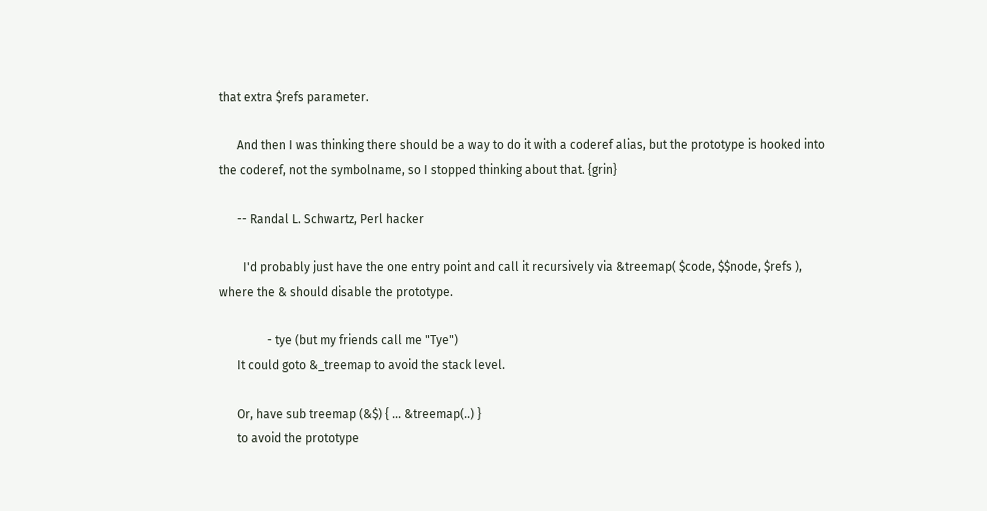that extra $refs parameter.

      And then I was thinking there should be a way to do it with a coderef alias, but the prototype is hooked into the coderef, not the symbolname, so I stopped thinking about that. {grin}

      -- Randal L. Schwartz, Perl hacker

        I'd probably just have the one entry point and call it recursively via &treemap( $code, $$node, $refs ), where the & should disable the prototype.

                - tye (but my friends call me "Tye")
      It could goto &_treemap to avoid the stack level.

      Or, have sub treemap (&$) { ... &treemap(..) }
      to avoid the prototype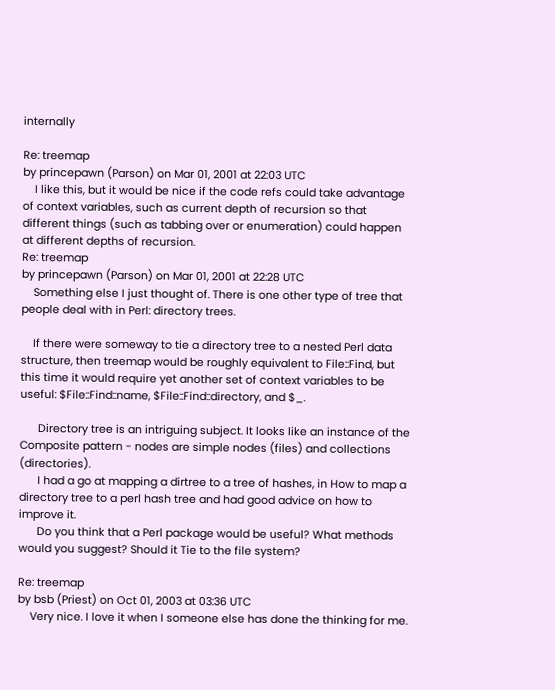internally

Re: treemap
by princepawn (Parson) on Mar 01, 2001 at 22:03 UTC
    I like this, but it would be nice if the code refs could take advantage of context variables, such as current depth of recursion so that different things (such as tabbing over or enumeration) could happen at different depths of recursion.
Re: treemap
by princepawn (Parson) on Mar 01, 2001 at 22:28 UTC
    Something else I just thought of. There is one other type of tree that people deal with in Perl: directory trees.

    If there were someway to tie a directory tree to a nested Perl data structure, then treemap would be roughly equivalent to File::Find, but this time it would require yet another set of context variables to be useful: $File::Find::name, $File::Find::directory, and $_.

      Directory tree is an intriguing subject. It looks like an instance of the Composite pattern - nodes are simple nodes (files) and collections (directories).
      I had a go at mapping a dirtree to a tree of hashes, in How to map a directory tree to a perl hash tree and had good advice on how to improve it.
      Do you think that a Perl package would be useful? What methods would you suggest? Should it Tie to the file system?

Re: treemap
by bsb (Priest) on Oct 01, 2003 at 03:36 UTC
    Very nice. I love it when I someone else has done the thinking for me.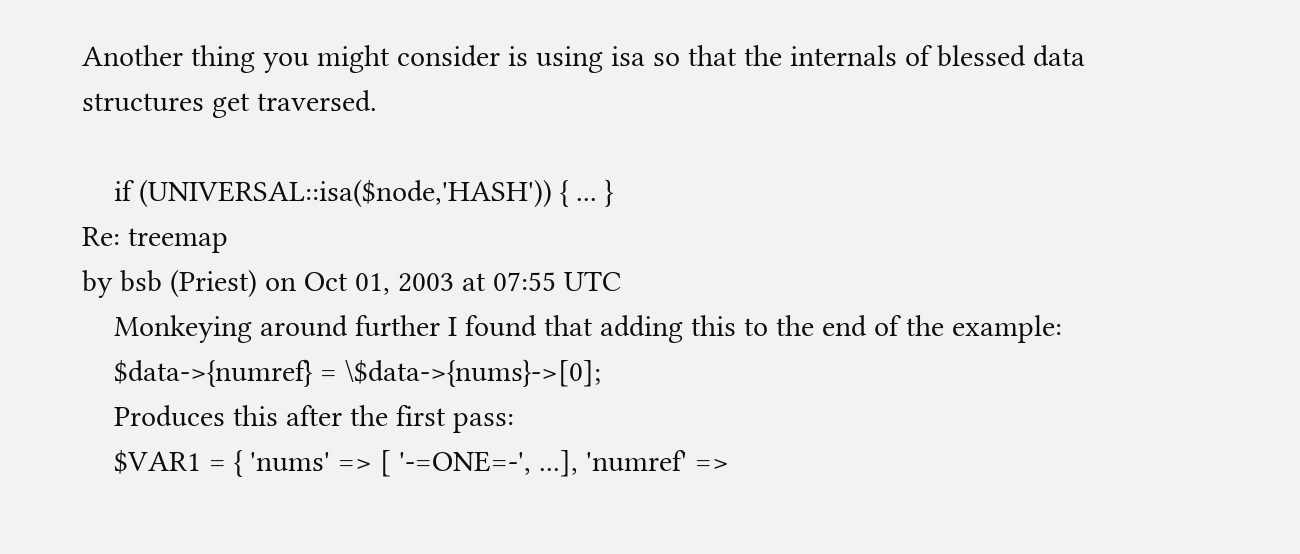Another thing you might consider is using isa so that the internals of blessed data structures get traversed.

    if (UNIVERSAL::isa($node,'HASH')) { ... }
Re: treemap
by bsb (Priest) on Oct 01, 2003 at 07:55 UTC
    Monkeying around further I found that adding this to the end of the example:
    $data->{numref} = \$data->{nums}->[0];
    Produces this after the first pass:
    $VAR1 = { 'nums' => [ '-=ONE=-', ...], 'numref' =>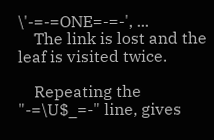\'-=-=ONE=-=-', ...
    The link is lost and the leaf is visited twice.

    Repeating the "-=\U$_=-" line, gives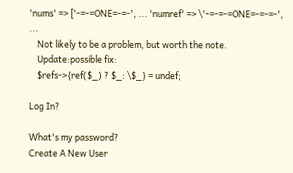'nums' => ['-=-=ONE=-=-', ... 'numref' => \'-=-=-=ONE=-=-=-', ...
    Not likely to be a problem, but worth the note.
    Update:possible fix:
    $refs->{ref($_) ? $_: \$_} = undef;

Log In?

What's my password?
Create A New User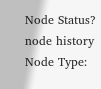Node Status?
node history
Node Type: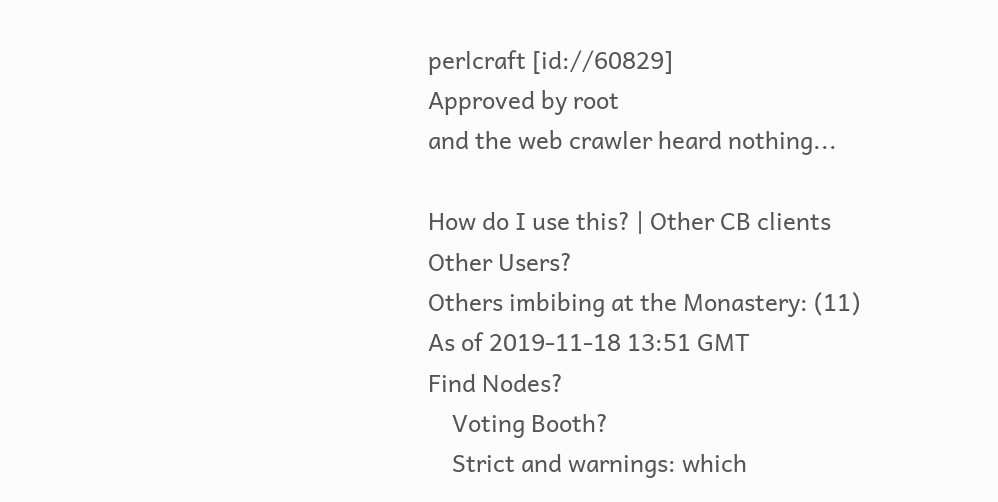perlcraft [id://60829]
Approved by root
and the web crawler heard nothing...

How do I use this? | Other CB clients
Other Users?
Others imbibing at the Monastery: (11)
As of 2019-11-18 13:51 GMT
Find Nodes?
    Voting Booth?
    Strict and warnings: which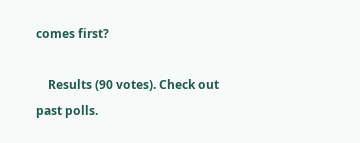comes first?

    Results (90 votes). Check out past polls.